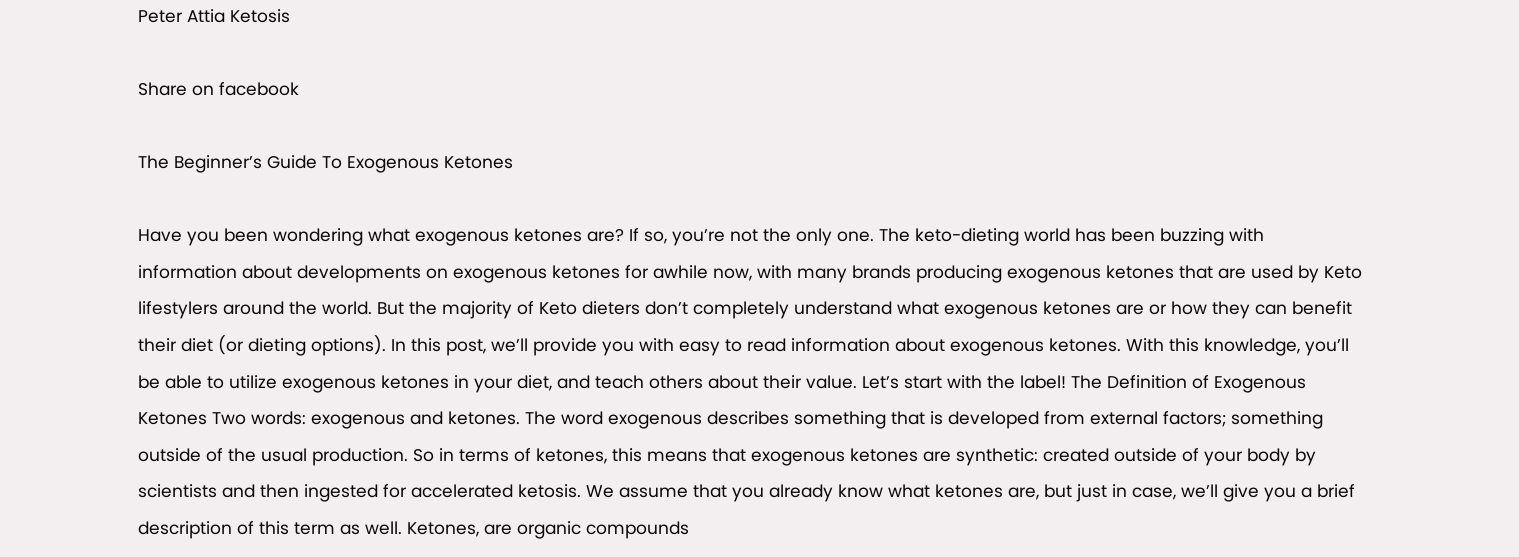Peter Attia Ketosis

Share on facebook

The Beginner’s Guide To Exogenous Ketones

Have you been wondering what exogenous ketones are? If so, you’re not the only one. The keto-dieting world has been buzzing with information about developments on exogenous ketones for awhile now, with many brands producing exogenous ketones that are used by Keto lifestylers around the world. But the majority of Keto dieters don’t completely understand what exogenous ketones are or how they can benefit their diet (or dieting options). In this post, we’ll provide you with easy to read information about exogenous ketones. With this knowledge, you’ll be able to utilize exogenous ketones in your diet, and teach others about their value. Let’s start with the label! The Definition of Exogenous Ketones Two words: exogenous and ketones. The word exogenous describes something that is developed from external factors; something outside of the usual production. So in terms of ketones, this means that exogenous ketones are synthetic: created outside of your body by scientists and then ingested for accelerated ketosis. We assume that you already know what ketones are, but just in case, we’ll give you a brief description of this term as well. Ketones, are organic compounds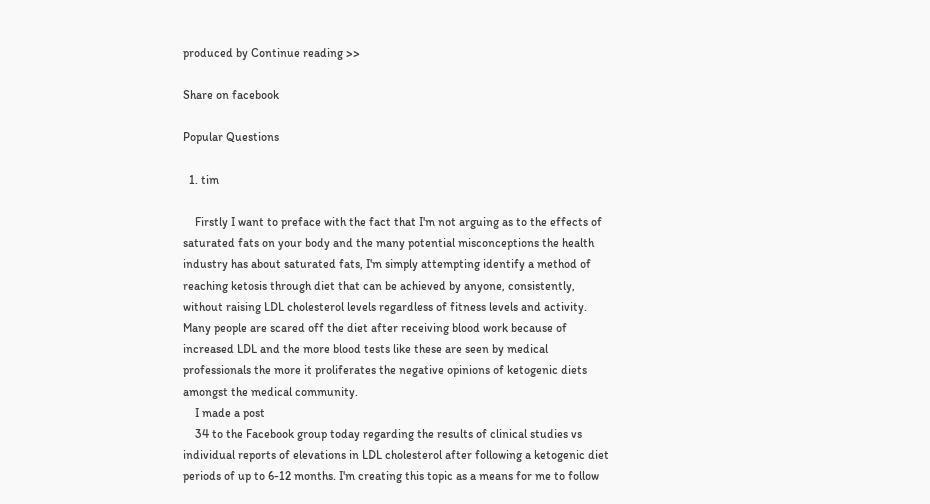produced by Continue reading >>

Share on facebook

Popular Questions

  1. tim

    Firstly I want to preface with the fact that I'm not arguing as to the effects of saturated fats on your body and the many potential misconceptions the health industry has about saturated fats, I'm simply attempting identify a method of reaching ketosis through diet that can be achieved by anyone, consistently, without raising LDL cholesterol levels regardless of fitness levels and activity. Many people are scared off the diet after receiving blood work because of increased LDL and the more blood tests like these are seen by medical professionals the more it proliferates the negative opinions of ketogenic diets amongst the medical community.
    I made a post
    34 to the Facebook group today regarding the results of clinical studies vs individual reports of elevations in LDL cholesterol after following a ketogenic diet periods of up to 6-12 months. I'm creating this topic as a means for me to follow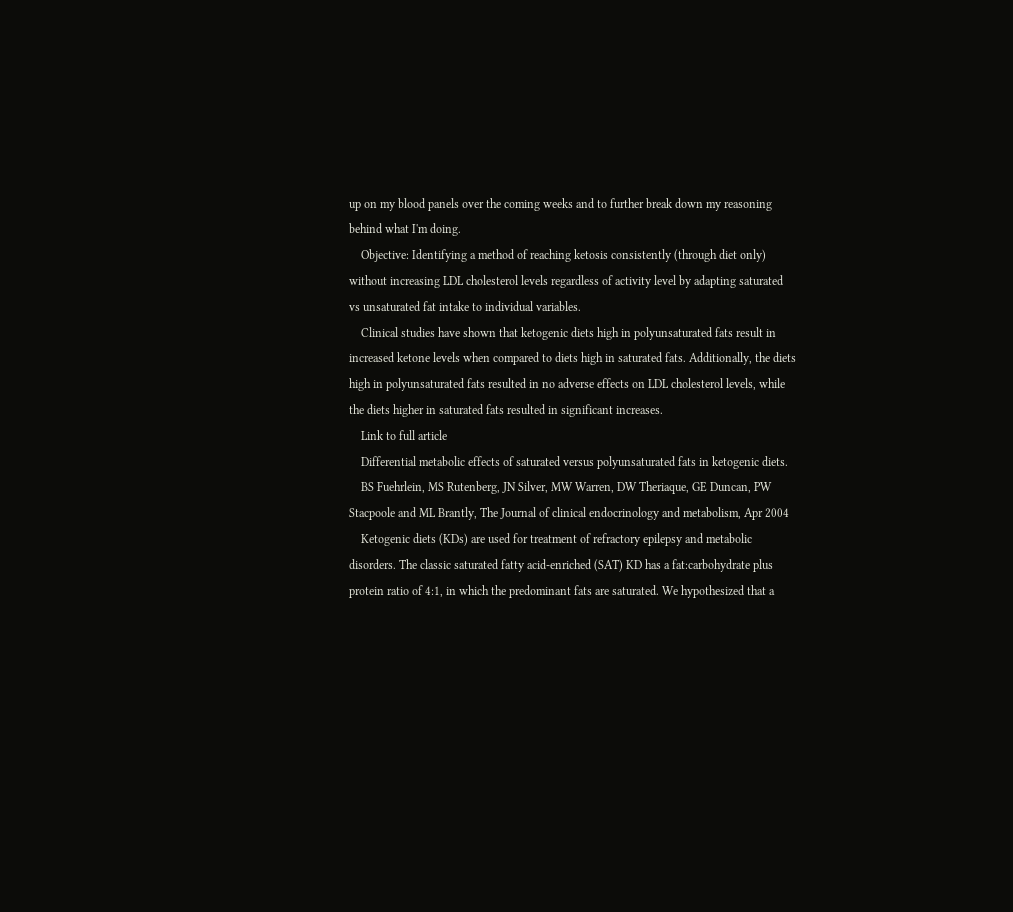up on my blood panels over the coming weeks and to further break down my reasoning behind what I'm doing.
    Objective: Identifying a method of reaching ketosis consistently (through diet only) without increasing LDL cholesterol levels regardless of activity level by adapting saturated vs unsaturated fat intake to individual variables.
    Clinical studies have shown that ketogenic diets high in polyunsaturated fats result in increased ketone levels when compared to diets high in saturated fats. Additionally, the diets high in polyunsaturated fats resulted in no adverse effects on LDL cholesterol levels, while the diets higher in saturated fats resulted in significant increases.
    Link to full article
    Differential metabolic effects of saturated versus polyunsaturated fats in ketogenic diets.
    BS Fuehrlein, MS Rutenberg, JN Silver, MW Warren, DW Theriaque, GE Duncan, PW Stacpoole and ML Brantly, The Journal of clinical endocrinology and metabolism, Apr 2004
    Ketogenic diets (KDs) are used for treatment of refractory epilepsy and metabolic disorders. The classic saturated fatty acid-enriched (SAT) KD has a fat:carbohydrate plus protein ratio of 4:1, in which the predominant fats are saturated. We hypothesized that a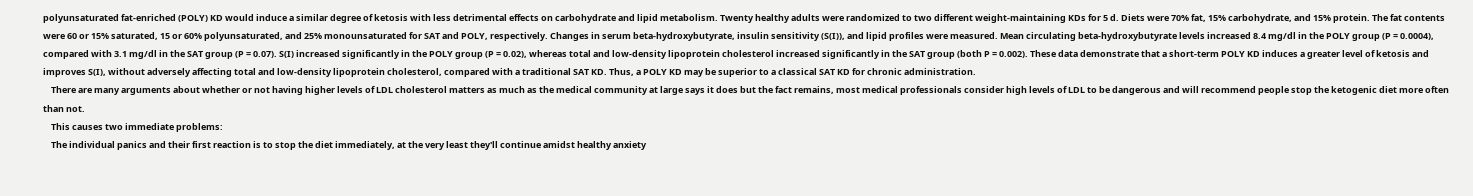polyunsaturated fat-enriched (POLY) KD would induce a similar degree of ketosis with less detrimental effects on carbohydrate and lipid metabolism. Twenty healthy adults were randomized to two different weight-maintaining KDs for 5 d. Diets were 70% fat, 15% carbohydrate, and 15% protein. The fat contents were 60 or 15% saturated, 15 or 60% polyunsaturated, and 25% monounsaturated for SAT and POLY, respectively. Changes in serum beta-hydroxybutyrate, insulin sensitivity (S(I)), and lipid profiles were measured. Mean circulating beta-hydroxybutyrate levels increased 8.4 mg/dl in the POLY group (P = 0.0004), compared with 3.1 mg/dl in the SAT group (P = 0.07). S(I) increased significantly in the POLY group (P = 0.02), whereas total and low-density lipoprotein cholesterol increased significantly in the SAT group (both P = 0.002). These data demonstrate that a short-term POLY KD induces a greater level of ketosis and improves S(I), without adversely affecting total and low-density lipoprotein cholesterol, compared with a traditional SAT KD. Thus, a POLY KD may be superior to a classical SAT KD for chronic administration.
    There are many arguments about whether or not having higher levels of LDL cholesterol matters as much as the medical community at large says it does but the fact remains, most medical professionals consider high levels of LDL to be dangerous and will recommend people stop the ketogenic diet more often than not.
    This causes two immediate problems:
    The individual panics and their first reaction is to stop the diet immediately, at the very least they'll continue amidst healthy anxiety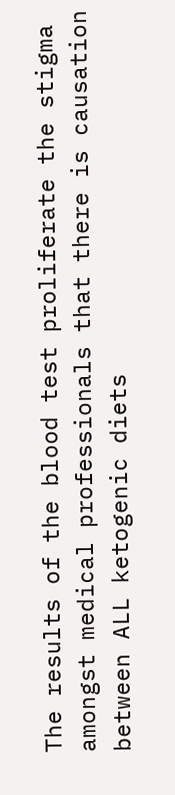The results of the blood test proliferate the stigma amongst medical professionals that there is causation between ALL ketogenic diets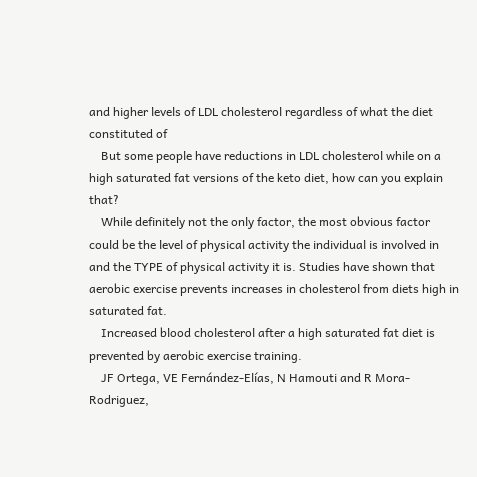and higher levels of LDL cholesterol regardless of what the diet constituted of
    But some people have reductions in LDL cholesterol while on a high saturated fat versions of the keto diet, how can you explain that?
    While definitely not the only factor, the most obvious factor could be the level of physical activity the individual is involved in and the TYPE of physical activity it is. Studies have shown that aerobic exercise prevents increases in cholesterol from diets high in saturated fat.
    Increased blood cholesterol after a high saturated fat diet is prevented by aerobic exercise training.
    JF Ortega, VE Fernández-Elías, N Hamouti and R Mora-Rodriguez,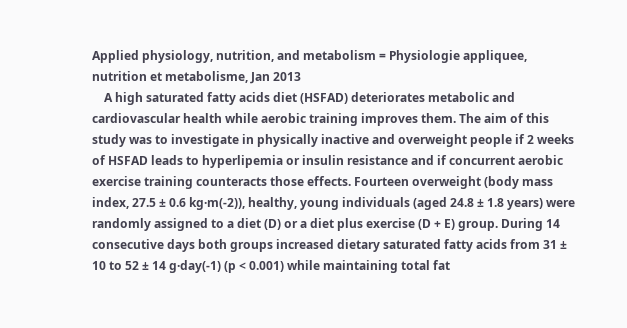Applied physiology, nutrition, and metabolism = Physiologie appliquee, nutrition et metabolisme, Jan 2013
    A high saturated fatty acids diet (HSFAD) deteriorates metabolic and cardiovascular health while aerobic training improves them. The aim of this study was to investigate in physically inactive and overweight people if 2 weeks of HSFAD leads to hyperlipemia or insulin resistance and if concurrent aerobic exercise training counteracts those effects. Fourteen overweight (body mass index, 27.5 ± 0.6 kg·m(-2)), healthy, young individuals (aged 24.8 ± 1.8 years) were randomly assigned to a diet (D) or a diet plus exercise (D + E) group. During 14 consecutive days both groups increased dietary saturated fatty acids from 31 ± 10 to 52 ± 14 g·day(-1) (p < 0.001) while maintaining total fat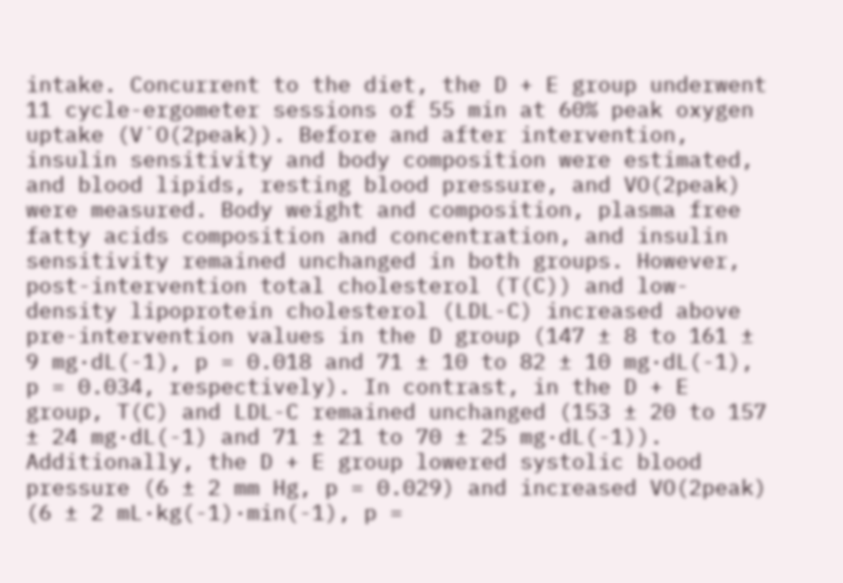intake. Concurrent to the diet, the D + E group underwent 11 cycle-ergometer sessions of 55 min at 60% peak oxygen uptake (V˙O(2peak)). Before and after intervention, insulin sensitivity and body composition were estimated, and blood lipids, resting blood pressure, and VO(2peak) were measured. Body weight and composition, plasma free fatty acids composition and concentration, and insulin sensitivity remained unchanged in both groups. However, post-intervention total cholesterol (T(C)) and low-density lipoprotein cholesterol (LDL-C) increased above pre-intervention values in the D group (147 ± 8 to 161 ± 9 mg·dL(-1), p = 0.018 and 71 ± 10 to 82 ± 10 mg·dL(-1), p = 0.034, respectively). In contrast, in the D + E group, T(C) and LDL-C remained unchanged (153 ± 20 to 157 ± 24 mg·dL(-1) and 71 ± 21 to 70 ± 25 mg·dL(-1)). Additionally, the D + E group lowered systolic blood pressure (6 ± 2 mm Hg, p = 0.029) and increased VO(2peak) (6 ± 2 mL·kg(-1)·min(-1), p =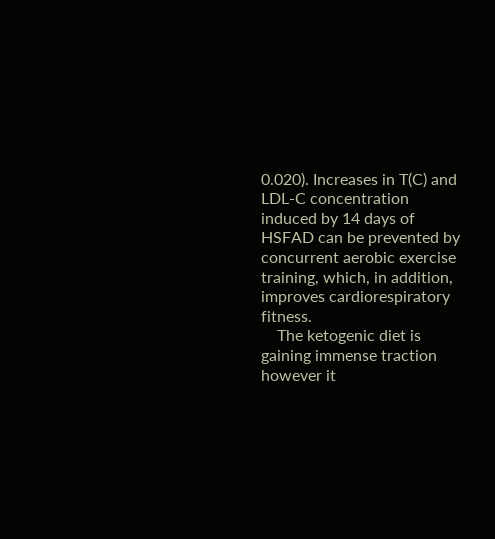0.020). Increases in T(C) and LDL-C concentration induced by 14 days of HSFAD can be prevented by concurrent aerobic exercise training, which, in addition, improves cardiorespiratory fitness.
    The ketogenic diet is gaining immense traction however it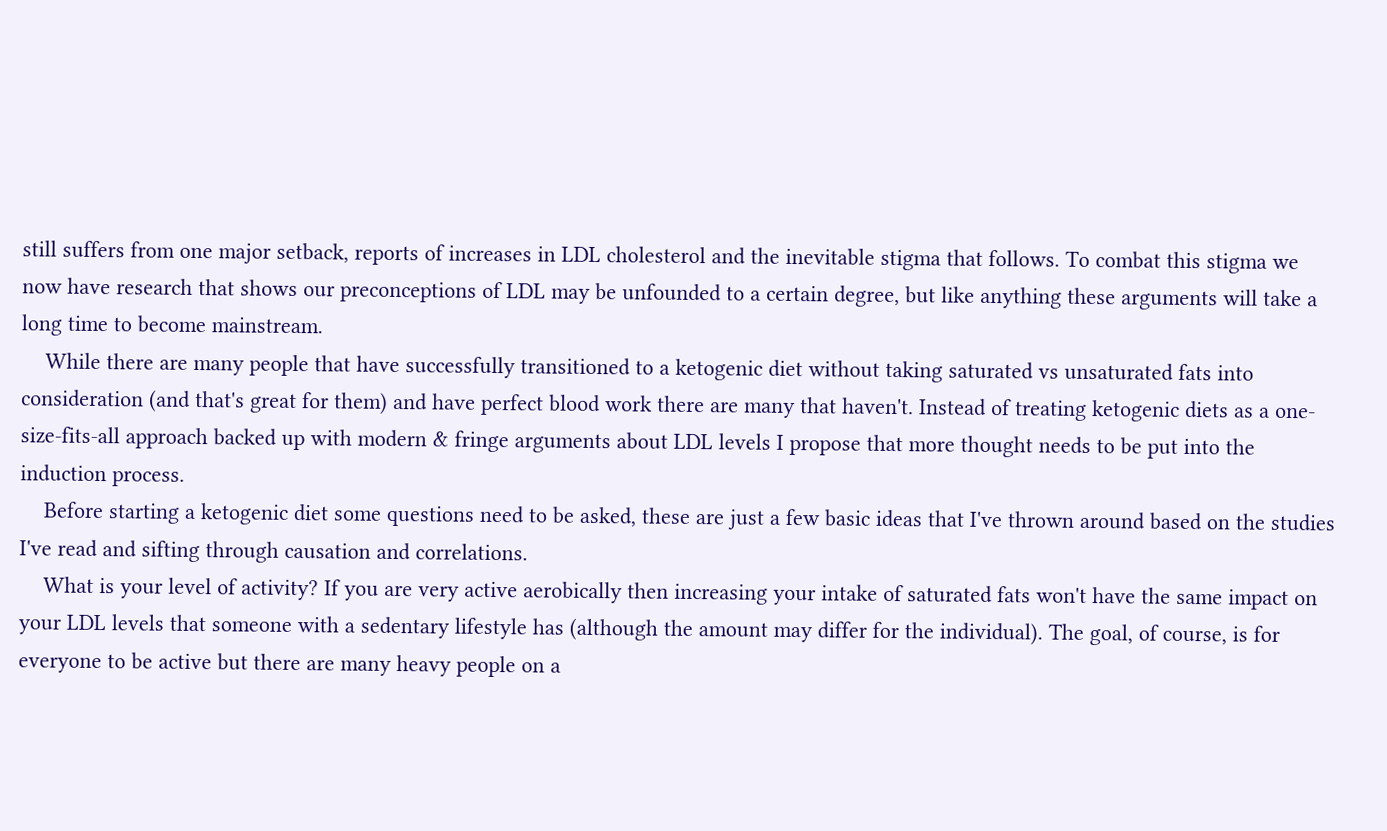still suffers from one major setback, reports of increases in LDL cholesterol and the inevitable stigma that follows. To combat this stigma we now have research that shows our preconceptions of LDL may be unfounded to a certain degree, but like anything these arguments will take a long time to become mainstream.
    While there are many people that have successfully transitioned to a ketogenic diet without taking saturated vs unsaturated fats into consideration (and that's great for them) and have perfect blood work there are many that haven't. Instead of treating ketogenic diets as a one-size-fits-all approach backed up with modern & fringe arguments about LDL levels I propose that more thought needs to be put into the induction process.
    Before starting a ketogenic diet some questions need to be asked, these are just a few basic ideas that I've thrown around based on the studies I've read and sifting through causation and correlations.
    What is your level of activity? If you are very active aerobically then increasing your intake of saturated fats won't have the same impact on your LDL levels that someone with a sedentary lifestyle has (although the amount may differ for the individual). The goal, of course, is for everyone to be active but there are many heavy people on a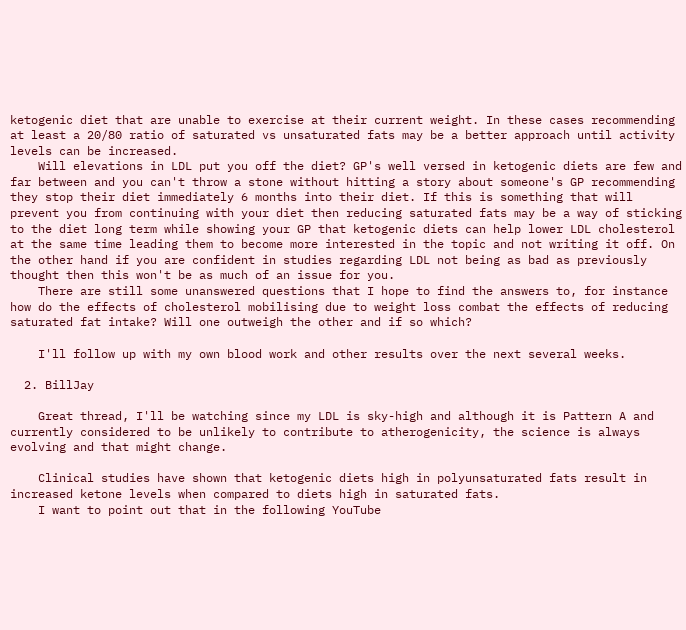ketogenic diet that are unable to exercise at their current weight. In these cases recommending at least a 20/80 ratio of saturated vs unsaturated fats may be a better approach until activity levels can be increased.
    Will elevations in LDL put you off the diet? GP's well versed in ketogenic diets are few and far between and you can't throw a stone without hitting a story about someone's GP recommending they stop their diet immediately 6 months into their diet. If this is something that will prevent you from continuing with your diet then reducing saturated fats may be a way of sticking to the diet long term while showing your GP that ketogenic diets can help lower LDL cholesterol at the same time leading them to become more interested in the topic and not writing it off. On the other hand if you are confident in studies regarding LDL not being as bad as previously thought then this won't be as much of an issue for you.
    There are still some unanswered questions that I hope to find the answers to, for instance how do the effects of cholesterol mobilising due to weight loss combat the effects of reducing saturated fat intake? Will one outweigh the other and if so which?

    I'll follow up with my own blood work and other results over the next several weeks.

  2. BillJay

    Great thread, I'll be watching since my LDL is sky-high and although it is Pattern A and currently considered to be unlikely to contribute to atherogenicity, the science is always evolving and that might change.

    Clinical studies have shown that ketogenic diets high in polyunsaturated fats result in increased ketone levels when compared to diets high in saturated fats.
    I want to point out that in the following YouTube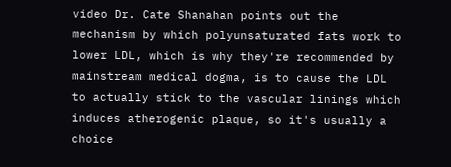video Dr. Cate Shanahan points out the mechanism by which polyunsaturated fats work to lower LDL, which is why they're recommended by mainstream medical dogma, is to cause the LDL to actually stick to the vascular linings which induces atherogenic plaque, so it's usually a choice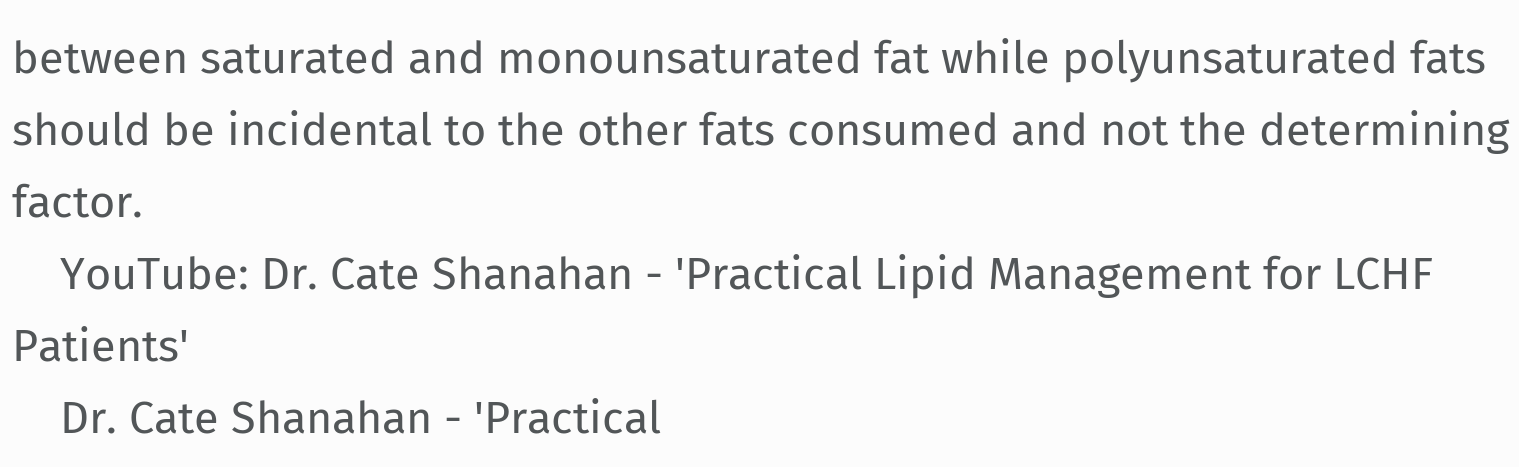between saturated and monounsaturated fat while polyunsaturated fats should be incidental to the other fats consumed and not the determining factor.
    YouTube: Dr. Cate Shanahan - 'Practical Lipid Management for LCHF Patients'
    Dr. Cate Shanahan - 'Practical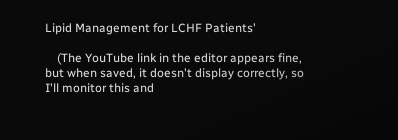Lipid Management for LCHF Patients'

    (The YouTube link in the editor appears fine, but when saved, it doesn't display correctly, so I'll monitor this and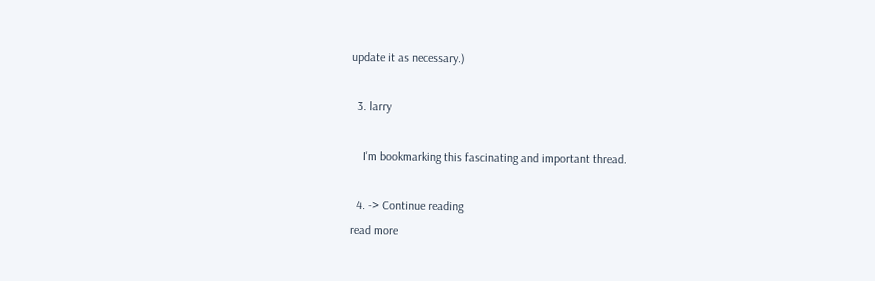update it as necessary.)

  3. larry

    I'm bookmarking this fascinating and important thread.

  4. -> Continue reading
read more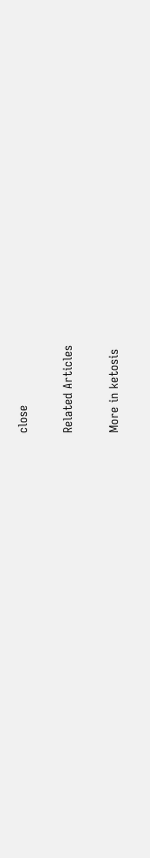close

Related Articles

More in ketosis